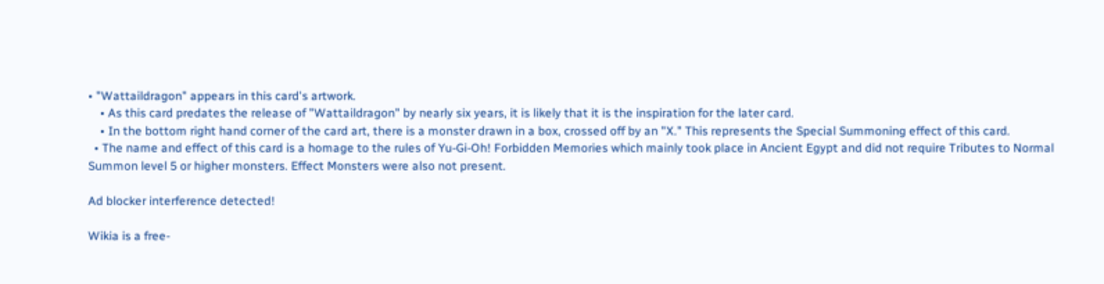• "Wattaildragon" appears in this card's artwork.
    • As this card predates the release of "Wattaildragon" by nearly six years, it is likely that it is the inspiration for the later card.
    • In the bottom right hand corner of the card art, there is a monster drawn in a box, crossed off by an "X." This represents the Special Summoning effect of this card.
  • The name and effect of this card is a homage to the rules of Yu-Gi-Oh! Forbidden Memories which mainly took place in Ancient Egypt and did not require Tributes to Normal Summon level 5 or higher monsters. Effect Monsters were also not present.

Ad blocker interference detected!

Wikia is a free-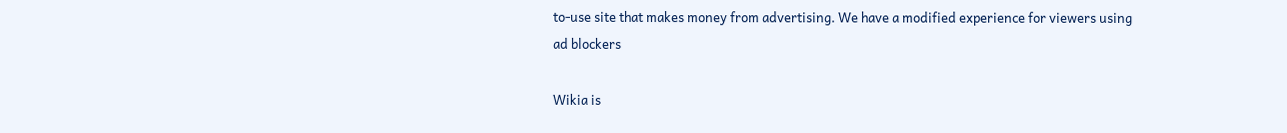to-use site that makes money from advertising. We have a modified experience for viewers using ad blockers

Wikia is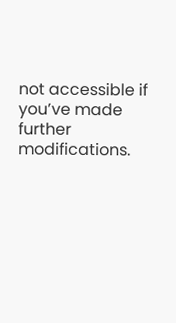not accessible if you’ve made further modifications.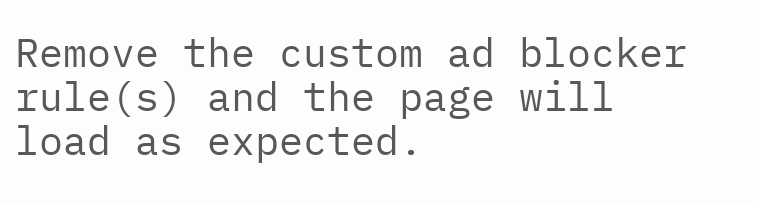Remove the custom ad blocker rule(s) and the page will load as expected.